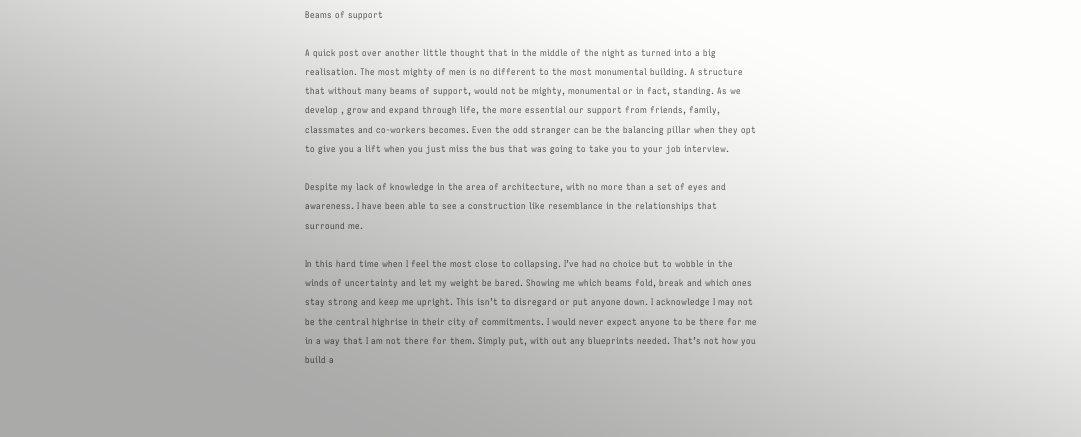Beams of support

A quick post over another little thought that in the middle of the night as turned into a big realisation. The most mighty of men is no different to the most monumental building. A structure that without many beams of support, would not be mighty, monumental or in fact, standing. As we develop , grow and expand through life, the more essential our support from friends, family, classmates and co-workers becomes. Even the odd stranger can be the balancing pillar when they opt to give you a lift when you just miss the bus that was going to take you to your job interview.

Despite my lack of knowledge in the area of architecture, with no more than a set of eyes and awareness. I have been able to see a construction like resemblance in the relationships that surround me.

In this hard time when I feel the most close to collapsing. I’ve had no choice but to wobble in the winds of uncertainty and let my weight be bared. Showing me which beams fold, break and which ones stay strong and keep me upright. This isn’t to disregard or put anyone down. I acknowledge I may not be the central highrise in their city of commitments. I would never expect anyone to be there for me in a way that I am not there for them. Simply put, with out any blueprints needed. That’s not how you build a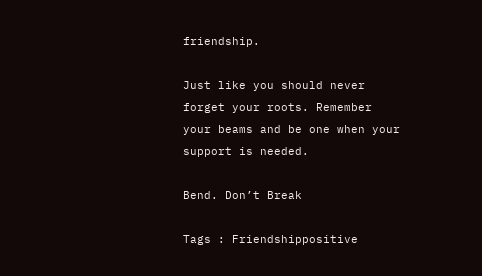friendship.

Just like you should never forget your roots. Remember your beams and be one when your support is needed.

Bend. Don’t Break

Tags : Friendshippositive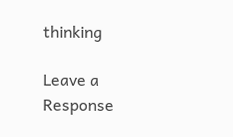thinking

Leave a Response